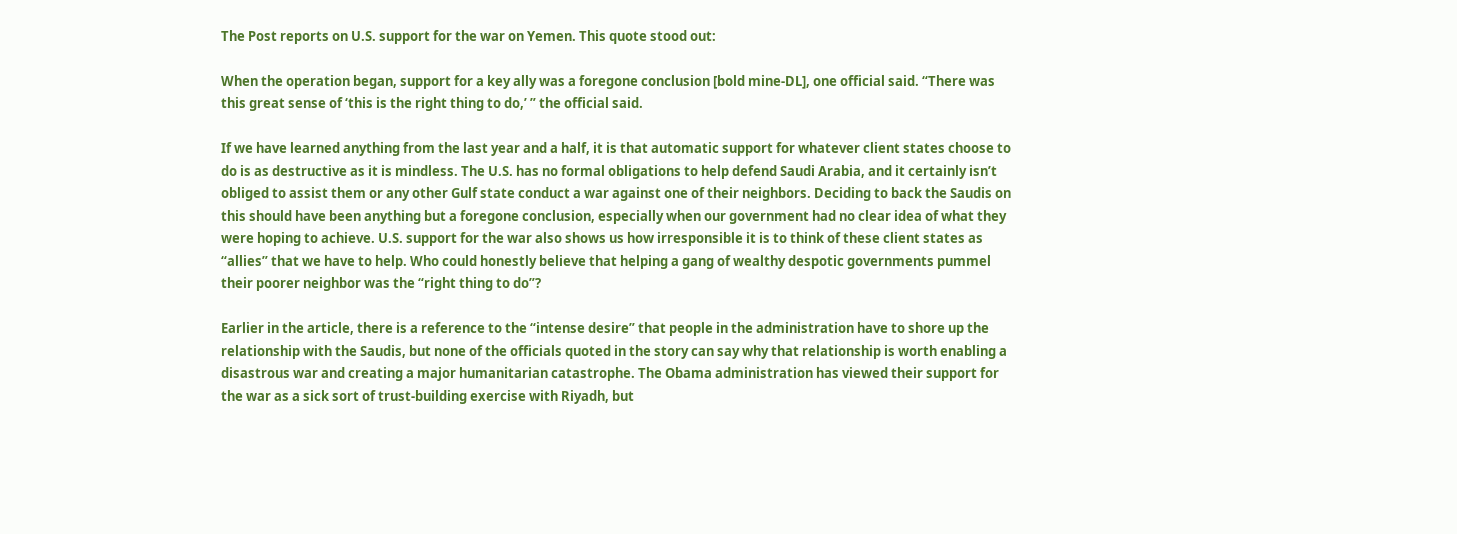The Post reports on U.S. support for the war on Yemen. This quote stood out:

When the operation began, support for a key ally was a foregone conclusion [bold mine-DL], one official said. “There was this great sense of ‘this is the right thing to do,’ ” the official said.

If we have learned anything from the last year and a half, it is that automatic support for whatever client states choose to do is as destructive as it is mindless. The U.S. has no formal obligations to help defend Saudi Arabia, and it certainly isn’t obliged to assist them or any other Gulf state conduct a war against one of their neighbors. Deciding to back the Saudis on this should have been anything but a foregone conclusion, especially when our government had no clear idea of what they were hoping to achieve. U.S. support for the war also shows us how irresponsible it is to think of these client states as “allies” that we have to help. Who could honestly believe that helping a gang of wealthy despotic governments pummel their poorer neighbor was the “right thing to do”?

Earlier in the article, there is a reference to the “intense desire” that people in the administration have to shore up the relationship with the Saudis, but none of the officials quoted in the story can say why that relationship is worth enabling a disastrous war and creating a major humanitarian catastrophe. The Obama administration has viewed their support for the war as a sick sort of trust-building exercise with Riyadh, but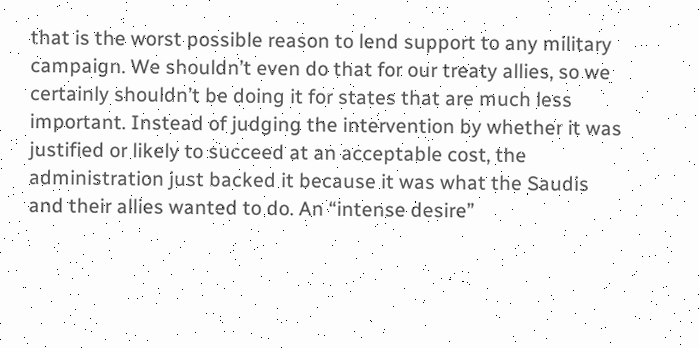that is the worst possible reason to lend support to any military campaign. We shouldn’t even do that for our treaty allies, so we certainly shouldn’t be doing it for states that are much less important. Instead of judging the intervention by whether it was justified or likely to succeed at an acceptable cost, the administration just backed it because it was what the Saudis and their allies wanted to do. An “intense desire”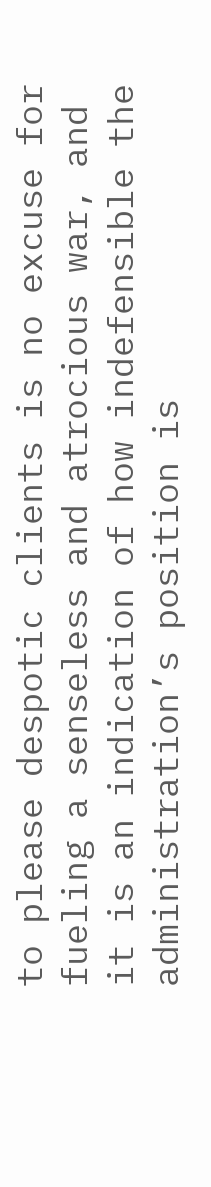to please despotic clients is no excuse for fueling a senseless and atrocious war, and it is an indication of how indefensible the administration’s position is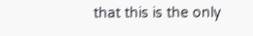that this is the only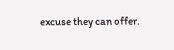excuse they can offer.